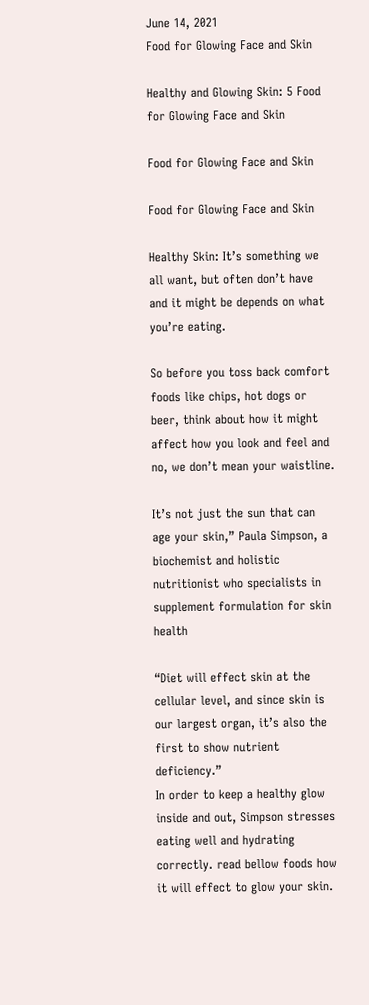June 14, 2021
Food for Glowing Face and Skin

Healthy and Glowing Skin: 5 Food for Glowing Face and Skin

Food for Glowing Face and Skin

Food for Glowing Face and Skin

Healthy Skin: It’s something we all want, but often don’t have and it might be depends on what you’re eating.

So before you toss back comfort foods like chips, hot dogs or beer, think about how it might affect how you look and feel and no, we don’t mean your waistline.

It’s not just the sun that can age your skin,” Paula Simpson, a biochemist and holistic nutritionist who specialists in supplement formulation for skin health

“Diet will effect skin at the cellular level, and since skin is our largest organ, it’s also the first to show nutrient deficiency.”
In order to keep a healthy glow inside and out, Simpson stresses eating well and hydrating correctly. read bellow foods how it will effect to glow your skin.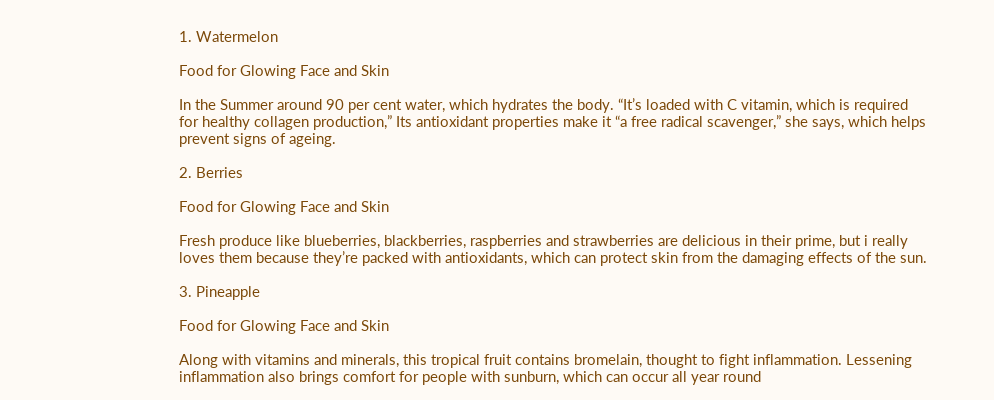1. Watermelon

Food for Glowing Face and Skin

In the Summer around 90 per cent water, which hydrates the body. “It’s loaded with C vitamin, which is required for healthy collagen production,” Its antioxidant properties make it “a free radical scavenger,” she says, which helps prevent signs of ageing.

2. Berries

Food for Glowing Face and Skin

Fresh produce like blueberries, blackberries, raspberries and strawberries are delicious in their prime, but i really loves them because they’re packed with antioxidants, which can protect skin from the damaging effects of the sun.

3. Pineapple

Food for Glowing Face and Skin

Along with vitamins and minerals, this tropical fruit contains bromelain, thought to fight inflammation. Lessening inflammation also brings comfort for people with sunburn, which can occur all year round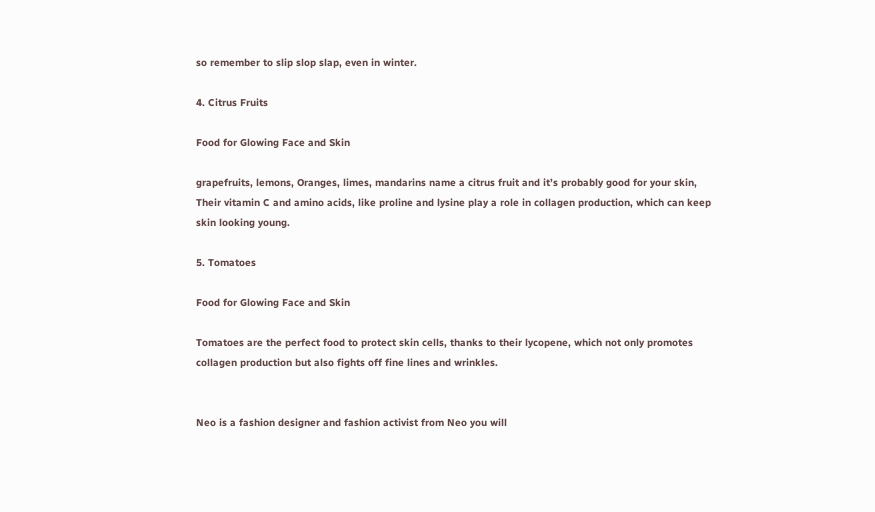so remember to slip slop slap, even in winter.

4. Citrus Fruits

Food for Glowing Face and Skin

grapefruits, lemons, Oranges, limes, mandarins name a citrus fruit and it’s probably good for your skin, Their vitamin C and amino acids, like proline and lysine play a role in collagen production, which can keep skin looking young.

5. Tomatoes

Food for Glowing Face and Skin

Tomatoes are the perfect food to protect skin cells, thanks to their lycopene, which not only promotes collagen production but also fights off fine lines and wrinkles.


Neo is a fashion designer and fashion activist from Neo you will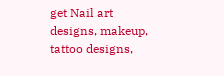get Nail art designs, makeup, tattoo designs,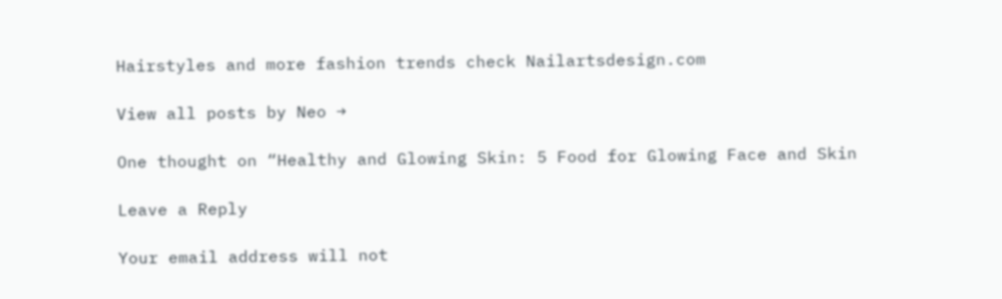Hairstyles and more fashion trends check Nailartsdesign.com

View all posts by Neo →

One thought on “Healthy and Glowing Skin: 5 Food for Glowing Face and Skin

Leave a Reply

Your email address will not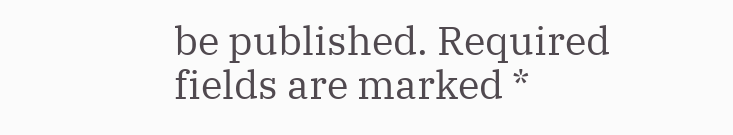be published. Required fields are marked *